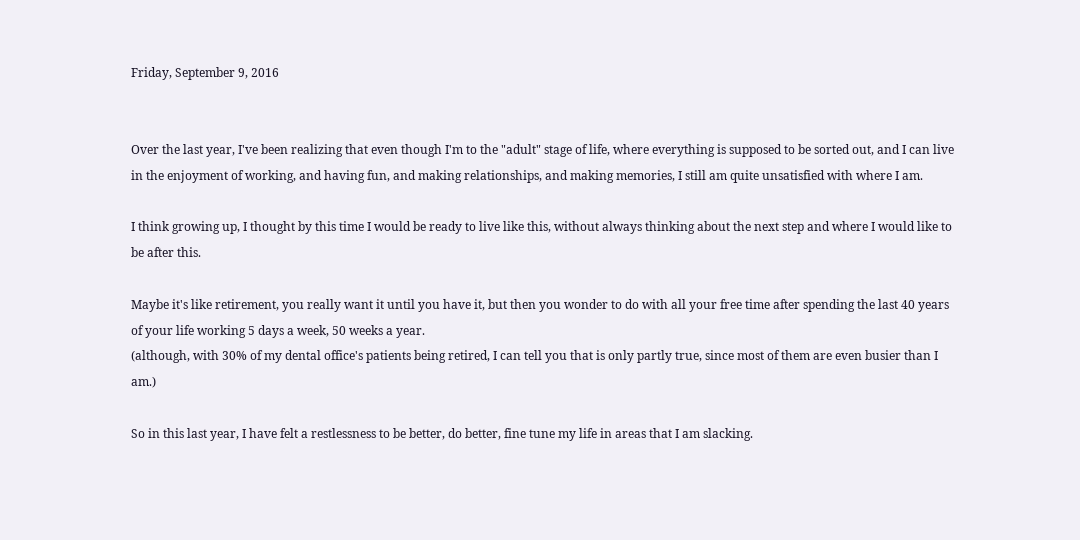Friday, September 9, 2016


Over the last year, I've been realizing that even though I'm to the "adult" stage of life, where everything is supposed to be sorted out, and I can live in the enjoyment of working, and having fun, and making relationships, and making memories, I still am quite unsatisfied with where I am.

I think growing up, I thought by this time I would be ready to live like this, without always thinking about the next step and where I would like to be after this.

Maybe it's like retirement, you really want it until you have it, but then you wonder to do with all your free time after spending the last 40 years of your life working 5 days a week, 50 weeks a year.
(although, with 30% of my dental office's patients being retired, I can tell you that is only partly true, since most of them are even busier than I am.)

So in this last year, I have felt a restlessness to be better, do better, fine tune my life in areas that I am slacking.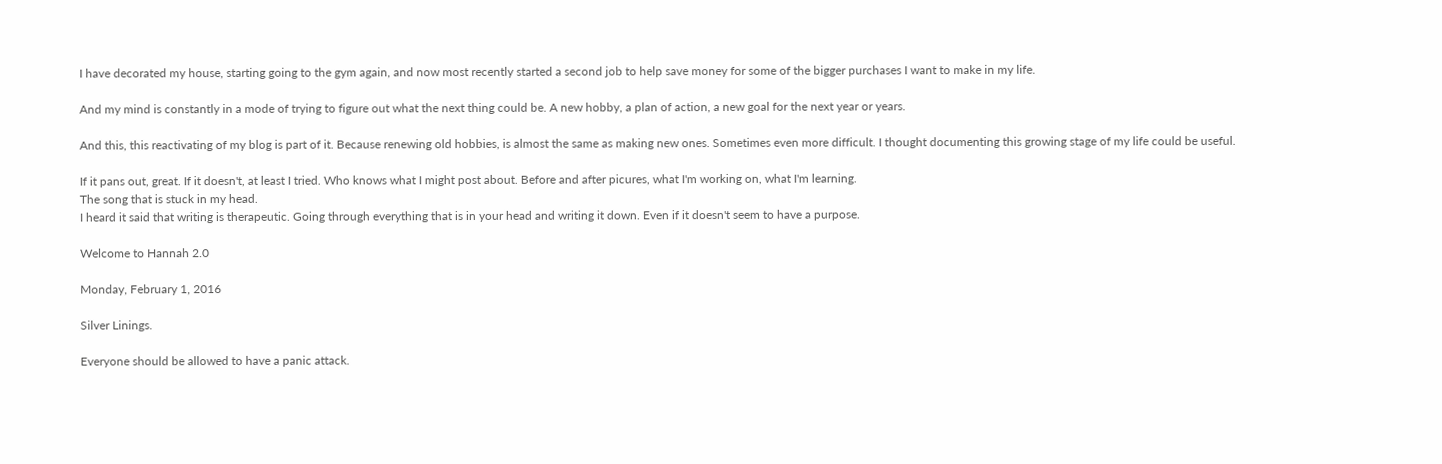I have decorated my house, starting going to the gym again, and now most recently started a second job to help save money for some of the bigger purchases I want to make in my life.

And my mind is constantly in a mode of trying to figure out what the next thing could be. A new hobby, a plan of action, a new goal for the next year or years.

And this, this reactivating of my blog is part of it. Because renewing old hobbies, is almost the same as making new ones. Sometimes even more difficult. I thought documenting this growing stage of my life could be useful.

If it pans out, great. If it doesn't, at least I tried. Who knows what I might post about. Before and after picures, what I'm working on, what I'm learning.
The song that is stuck in my head.
I heard it said that writing is therapeutic. Going through everything that is in your head and writing it down. Even if it doesn't seem to have a purpose.

Welcome to Hannah 2.0

Monday, February 1, 2016

Silver Linings.

Everyone should be allowed to have a panic attack.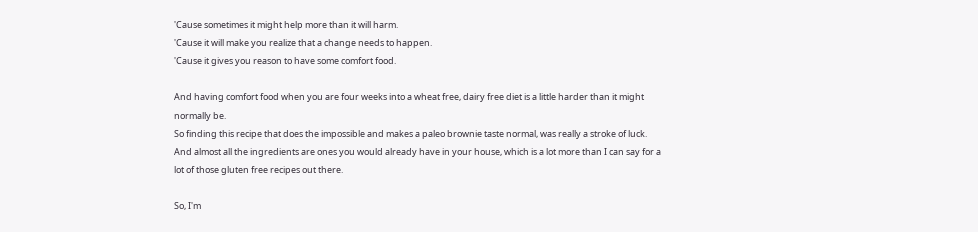'Cause sometimes it might help more than it will harm.
'Cause it will make you realize that a change needs to happen.
'Cause it gives you reason to have some comfort food.

And having comfort food when you are four weeks into a wheat free, dairy free diet is a little harder than it might normally be.
So finding this recipe that does the impossible and makes a paleo brownie taste normal, was really a stroke of luck. And almost all the ingredients are ones you would already have in your house, which is a lot more than I can say for a lot of those gluten free recipes out there.

So, I'm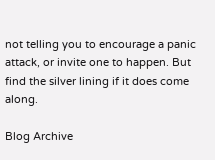not telling you to encourage a panic attack, or invite one to happen. But find the silver lining if it does come along.

Blog Archive